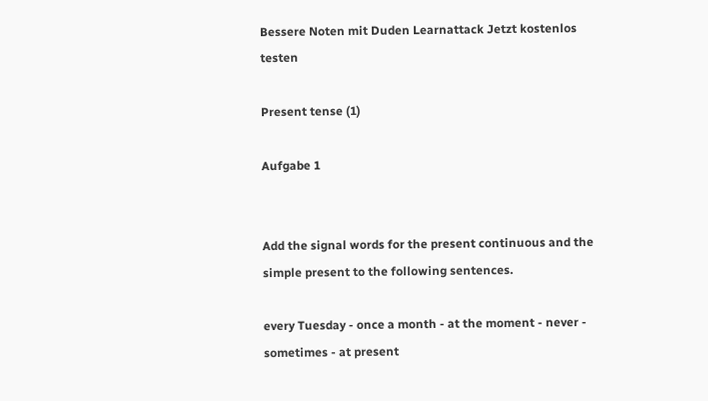Bessere Noten mit Duden Learnattack Jetzt kostenlos testen

Present tense (1)

Aufgabe 1


Add the signal words for the present continuous and the simple present to the following sentences.

every Tuesday - once a month - at the moment - never - sometimes - at present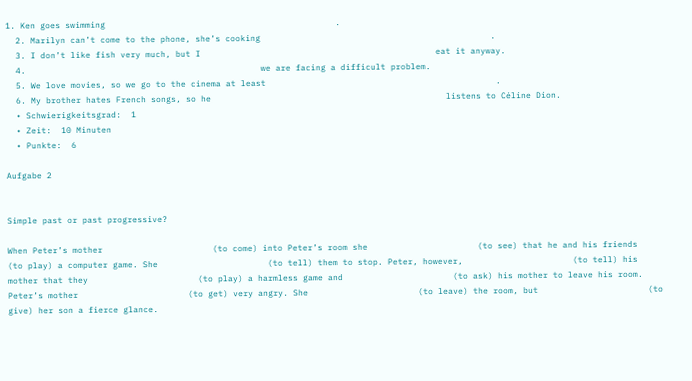1. Ken goes swimming                                              .
  2. Marilyn can’t come to the phone, she’s cooking                                              .
  3. I don’t like fish very much, but I                                               eat it anyway.
  4.                                               we are facing a difficult problem.
  5. We love movies, so we go to the cinema at least                                              .
  6. My brother hates French songs, so he                                               listens to Céline Dion.
  • Schwierigkeitsgrad:  1
  • Zeit:  10 Minuten
  • Punkte:  6

Aufgabe 2


Simple past or past progressive?

When Peter’s mother                      (to come) into Peter’s room she                      (to see) that he and his friends                      (to play) a computer game. She                      (to tell) them to stop. Peter, however,                      (to tell) his mother that they                      (to play) a harmless game and                      (to ask) his mother to leave his room. Peter’s mother                      (to get) very angry. She                      (to leave) the room, but                      (to give) her son a fierce glance.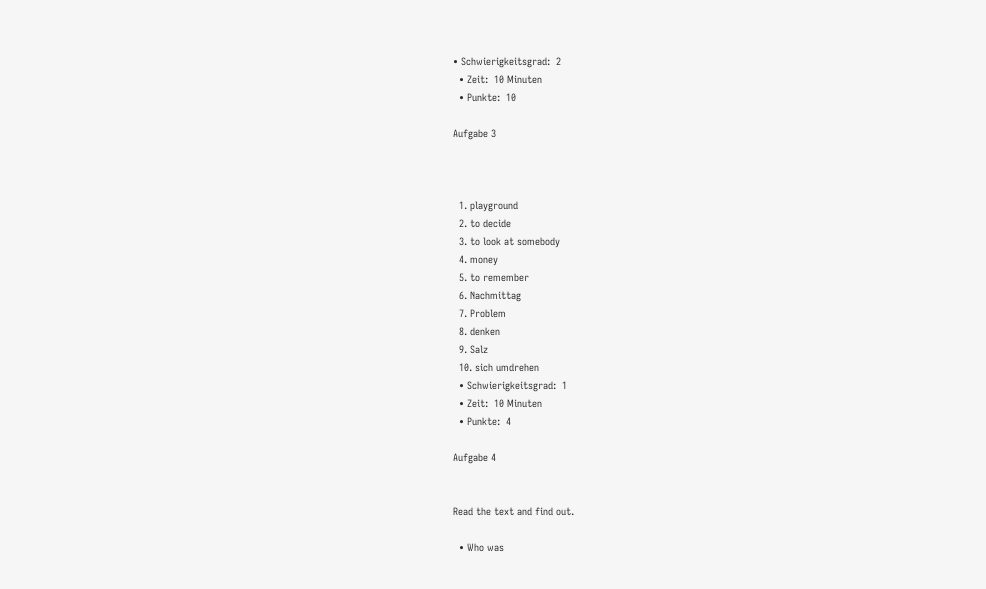• Schwierigkeitsgrad:  2
  • Zeit:  10 Minuten
  • Punkte:  10

Aufgabe 3



  1. playground
  2. to decide
  3. to look at somebody
  4. money
  5. to remember
  6. Nachmittag
  7. Problem
  8. denken
  9. Salz
  10. sich umdrehen
  • Schwierigkeitsgrad:  1
  • Zeit:  10 Minuten
  • Punkte:  4

Aufgabe 4


Read the text and find out.

  • Who was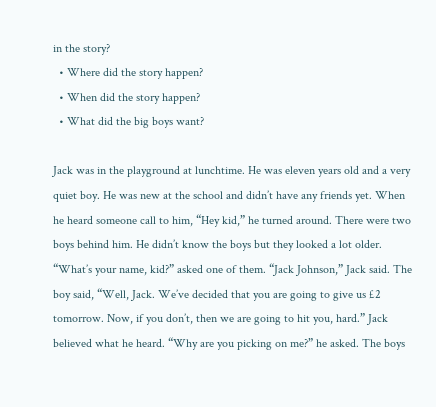in the story?
  • Where did the story happen?
  • When did the story happen?
  • What did the big boys want?

Jack was in the playground at lunchtime. He was eleven years old and a very quiet boy. He was new at the school and didn’t have any friends yet. When he heard someone call to him, “Hey kid,” he turned around. There were two boys behind him. He didn’t know the boys but they looked a lot older. “What’s your name, kid?” asked one of them. “Jack Johnson,” Jack said. The boy said, “Well, Jack. We’ve decided that you are going to give us £2 tomorrow. Now, if you don’t, then we are going to hit you, hard.” Jack believed what he heard. “Why are you picking on me?” he asked. The boys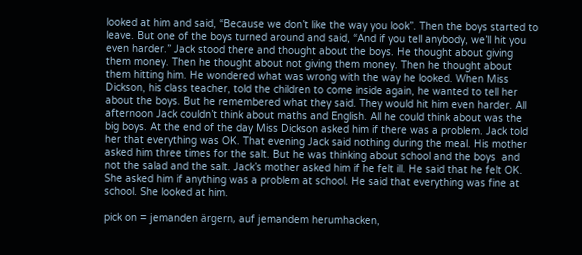looked at him and said, “Because we don’t like the way you look”. Then the boys started to leave. But one of the boys turned around and said, “And if you tell anybody, we’ll hit you even harder.” Jack stood there and thought about the boys. He thought about giving them money. Then he thought about not giving them money. Then he thought about them hitting him. He wondered what was wrong with the way he looked. When Miss Dickson, his class teacher, told the children to come inside again, he wanted to tell her about the boys. But he remembered what they said. They would hit him even harder. All afternoon Jack couldn’t think about maths and English. All he could think about was the big boys. At the end of the day Miss Dickson asked him if there was a problem. Jack told her that everything was OK. That evening Jack said nothing during the meal. His mother asked him three times for the salt. But he was thinking about school and the boys  and not the salad and the salt. Jack’s mother asked him if he felt ill. He said that he felt OK. She asked him if anything was a problem at school. He said that everything was fine at school. She looked at him.

pick on = jemanden ärgern, auf jemandem herumhacken,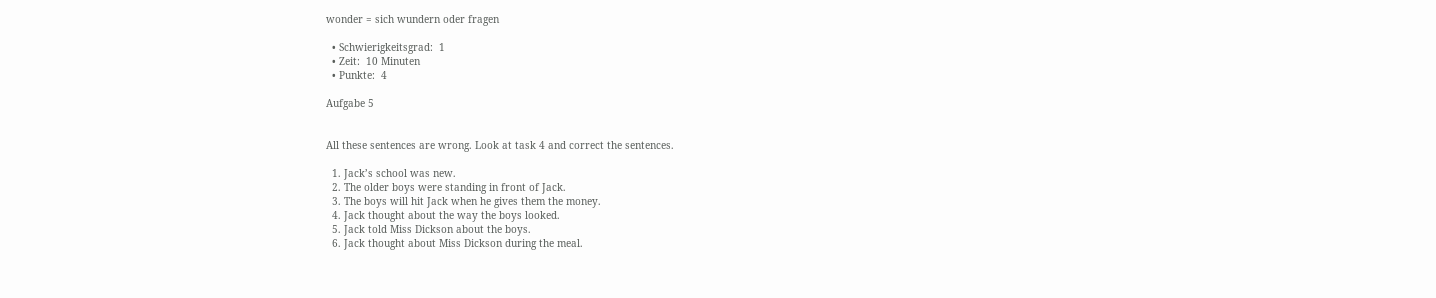wonder = sich wundern oder fragen

  • Schwierigkeitsgrad:  1
  • Zeit:  10 Minuten
  • Punkte:  4

Aufgabe 5


All these sentences are wrong. Look at task 4 and correct the sentences.

  1. Jack’s school was new.
  2. The older boys were standing in front of Jack.
  3. The boys will hit Jack when he gives them the money.
  4. Jack thought about the way the boys looked.
  5. Jack told Miss Dickson about the boys.
  6. Jack thought about Miss Dickson during the meal.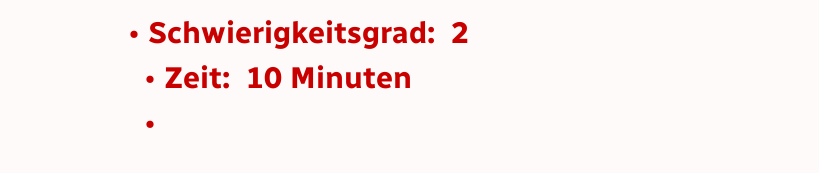• Schwierigkeitsgrad:  2
  • Zeit:  10 Minuten
  •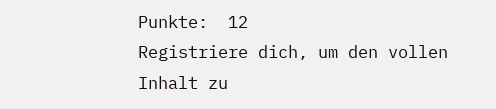Punkte:  12
Registriere dich, um den vollen Inhalt zu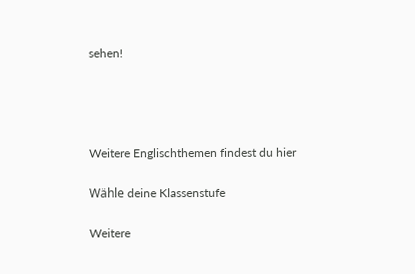sehen!




Weitere Englischthemen findest du hier

Wähle deine Klassenstufe

Weitere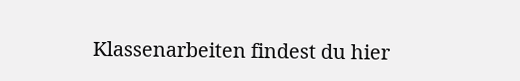Klassenarbeiten findest du hier